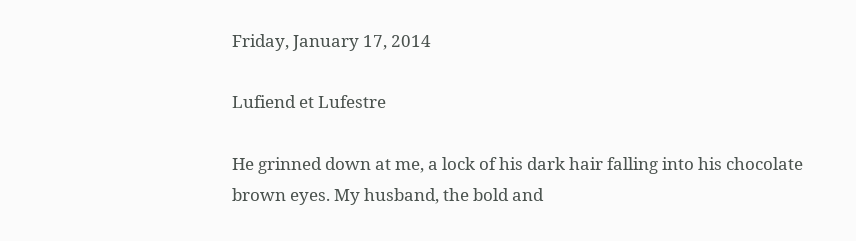Friday, January 17, 2014

Lufiend et Lufestre

He grinned down at me, a lock of his dark hair falling into his chocolate brown eyes. My husband, the bold and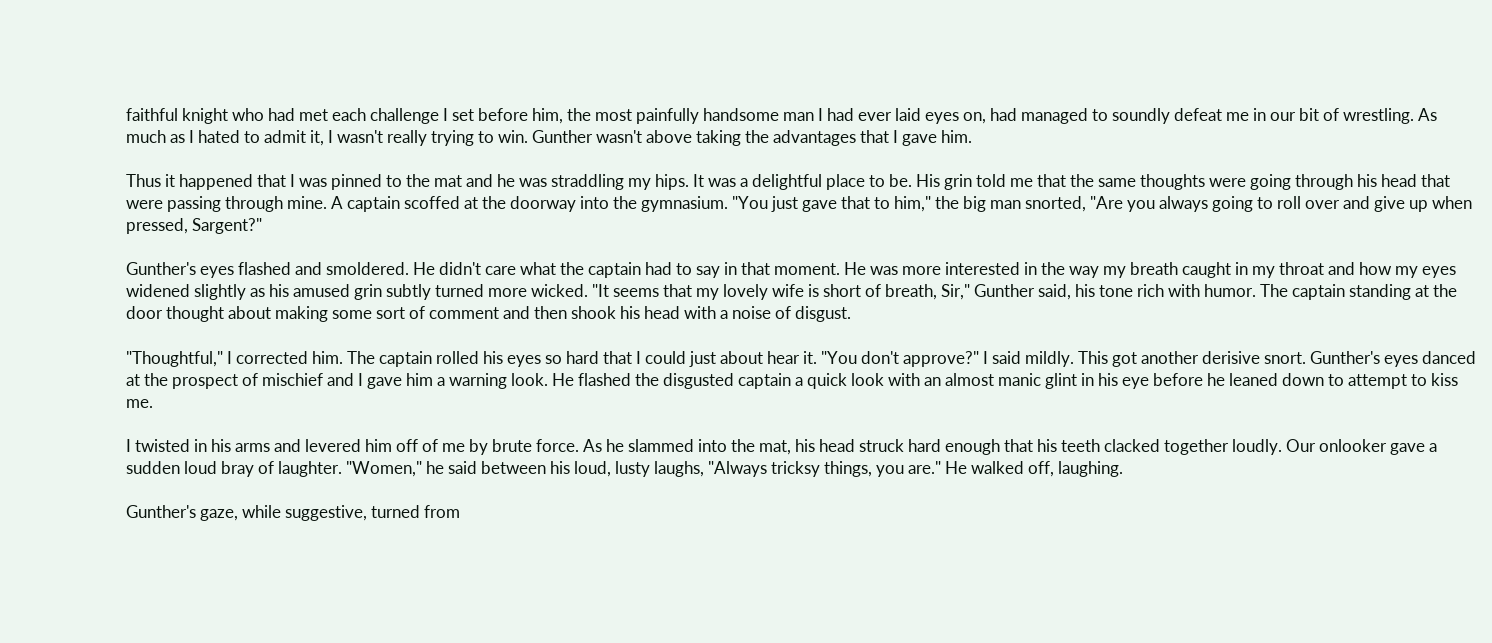faithful knight who had met each challenge I set before him, the most painfully handsome man I had ever laid eyes on, had managed to soundly defeat me in our bit of wrestling. As much as I hated to admit it, I wasn't really trying to win. Gunther wasn't above taking the advantages that I gave him.

Thus it happened that I was pinned to the mat and he was straddling my hips. It was a delightful place to be. His grin told me that the same thoughts were going through his head that were passing through mine. A captain scoffed at the doorway into the gymnasium. "You just gave that to him," the big man snorted, "Are you always going to roll over and give up when pressed, Sargent?"

Gunther's eyes flashed and smoldered. He didn't care what the captain had to say in that moment. He was more interested in the way my breath caught in my throat and how my eyes widened slightly as his amused grin subtly turned more wicked. "It seems that my lovely wife is short of breath, Sir," Gunther said, his tone rich with humor. The captain standing at the door thought about making some sort of comment and then shook his head with a noise of disgust.

"Thoughtful," I corrected him. The captain rolled his eyes so hard that I could just about hear it. "You don't approve?" I said mildly. This got another derisive snort. Gunther's eyes danced at the prospect of mischief and I gave him a warning look. He flashed the disgusted captain a quick look with an almost manic glint in his eye before he leaned down to attempt to kiss me.

I twisted in his arms and levered him off of me by brute force. As he slammed into the mat, his head struck hard enough that his teeth clacked together loudly. Our onlooker gave a sudden loud bray of laughter. "Women," he said between his loud, lusty laughs, "Always tricksy things, you are." He walked off, laughing.

Gunther's gaze, while suggestive, turned from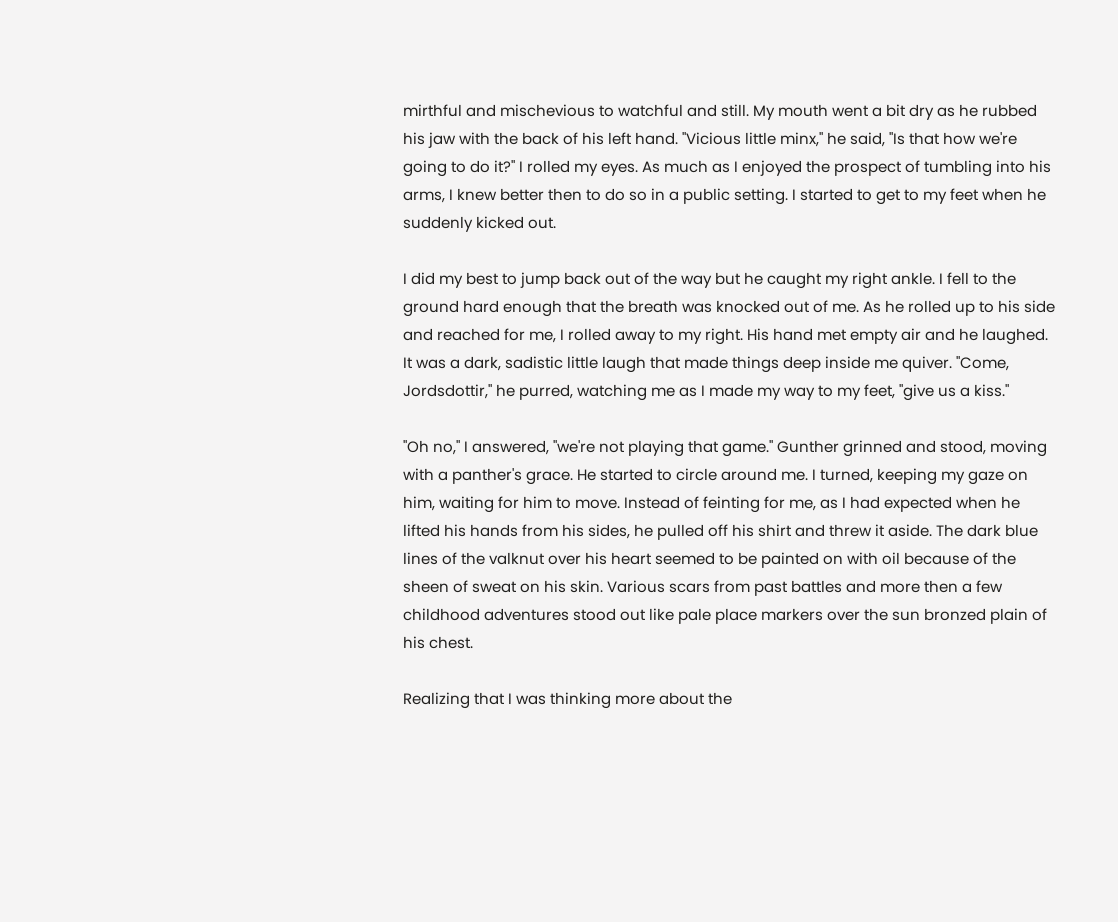mirthful and mischevious to watchful and still. My mouth went a bit dry as he rubbed his jaw with the back of his left hand. "Vicious little minx," he said, "Is that how we're going to do it?" I rolled my eyes. As much as I enjoyed the prospect of tumbling into his arms, I knew better then to do so in a public setting. I started to get to my feet when he suddenly kicked out.

I did my best to jump back out of the way but he caught my right ankle. I fell to the ground hard enough that the breath was knocked out of me. As he rolled up to his side and reached for me, I rolled away to my right. His hand met empty air and he laughed. It was a dark, sadistic little laugh that made things deep inside me quiver. "Come, Jordsdottir," he purred, watching me as I made my way to my feet, "give us a kiss."

"Oh no," I answered, "we're not playing that game." Gunther grinned and stood, moving with a panther's grace. He started to circle around me. I turned, keeping my gaze on him, waiting for him to move. Instead of feinting for me, as I had expected when he lifted his hands from his sides, he pulled off his shirt and threw it aside. The dark blue lines of the valknut over his heart seemed to be painted on with oil because of the sheen of sweat on his skin. Various scars from past battles and more then a few childhood adventures stood out like pale place markers over the sun bronzed plain of his chest.

Realizing that I was thinking more about the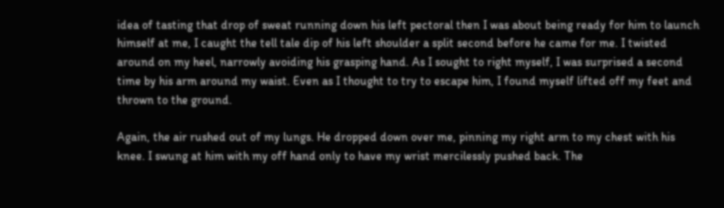idea of tasting that drop of sweat running down his left pectoral then I was about being ready for him to launch himself at me, I caught the tell tale dip of his left shoulder a split second before he came for me. I twisted around on my heel, narrowly avoiding his grasping hand. As I sought to right myself, I was surprised a second time by his arm around my waist. Even as I thought to try to escape him, I found myself lifted off my feet and thrown to the ground.

Again, the air rushed out of my lungs. He dropped down over me, pinning my right arm to my chest with his knee. I swung at him with my off hand only to have my wrist mercilessly pushed back. The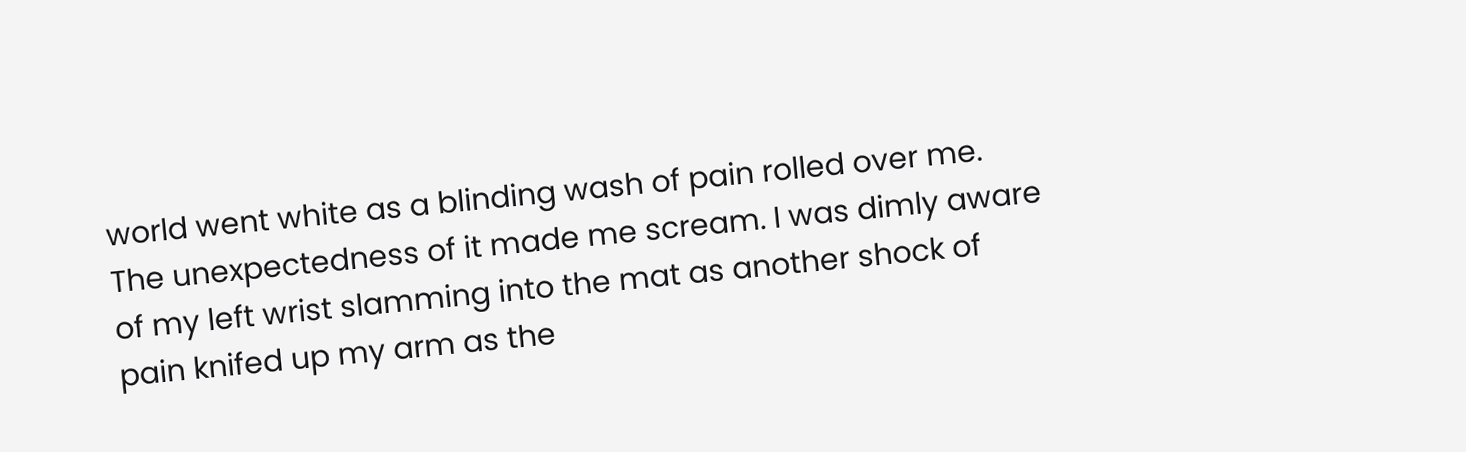world went white as a blinding wash of pain rolled over me. The unexpectedness of it made me scream. I was dimly aware of my left wrist slamming into the mat as another shock of pain knifed up my arm as the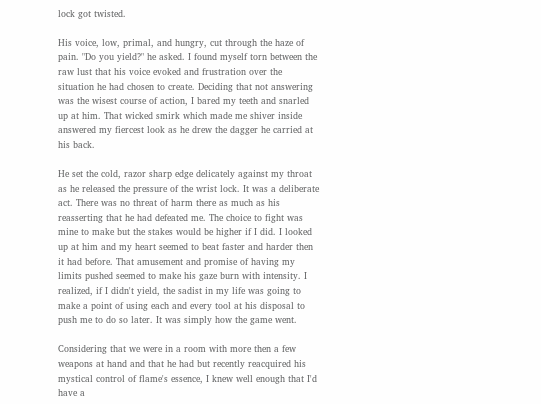lock got twisted.

His voice, low, primal, and hungry, cut through the haze of pain. "Do you yield?" he asked. I found myself torn between the raw lust that his voice evoked and frustration over the situation he had chosen to create. Deciding that not answering was the wisest course of action, I bared my teeth and snarled up at him. That wicked smirk which made me shiver inside answered my fiercest look as he drew the dagger he carried at his back.

He set the cold, razor sharp edge delicately against my throat as he released the pressure of the wrist lock. It was a deliberate act. There was no threat of harm there as much as his reasserting that he had defeated me. The choice to fight was mine to make but the stakes would be higher if I did. I looked up at him and my heart seemed to beat faster and harder then it had before. That amusement and promise of having my limits pushed seemed to make his gaze burn with intensity. I realized, if I didn't yield, the sadist in my life was going to make a point of using each and every tool at his disposal to push me to do so later. It was simply how the game went.

Considering that we were in a room with more then a few weapons at hand and that he had but recently reacquired his mystical control of flame's essence, I knew well enough that I'd have a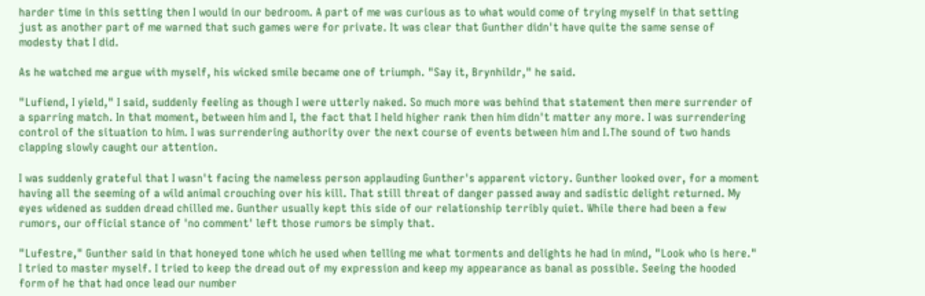harder time in this setting then I would in our bedroom. A part of me was curious as to what would come of trying myself in that setting just as another part of me warned that such games were for private. It was clear that Gunther didn't have quite the same sense of modesty that I did.

As he watched me argue with myself, his wicked smile became one of triumph. "Say it, Brynhildr," he said.

"Lufiend, I yield," I said, suddenly feeling as though I were utterly naked. So much more was behind that statement then mere surrender of a sparring match. In that moment, between him and I, the fact that I held higher rank then him didn't matter any more. I was surrendering control of the situation to him. I was surrendering authority over the next course of events between him and I.The sound of two hands clapping slowly caught our attention.

I was suddenly grateful that I wasn't facing the nameless person applauding Gunther's apparent victory. Gunther looked over, for a moment having all the seeming of a wild animal crouching over his kill. That still threat of danger passed away and sadistic delight returned. My eyes widened as sudden dread chilled me. Gunther usually kept this side of our relationship terribly quiet. While there had been a few rumors, our official stance of 'no comment' left those rumors be simply that.

"Lufestre," Gunther said in that honeyed tone which he used when telling me what torments and delights he had in mind, "Look who is here." I tried to master myself. I tried to keep the dread out of my expression and keep my appearance as banal as possible. Seeing the hooded form of he that had once lead our number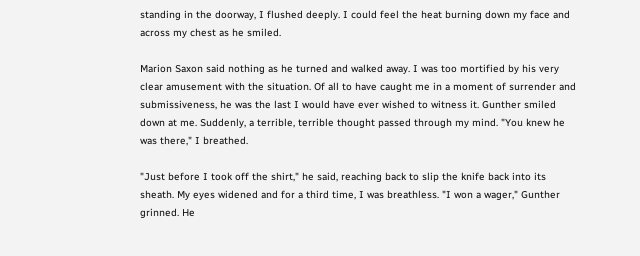standing in the doorway, I flushed deeply. I could feel the heat burning down my face and across my chest as he smiled.

Marion Saxon said nothing as he turned and walked away. I was too mortified by his very clear amusement with the situation. Of all to have caught me in a moment of surrender and submissiveness, he was the last I would have ever wished to witness it. Gunther smiled down at me. Suddenly, a terrible, terrible thought passed through my mind. "You knew he was there," I breathed.

"Just before I took off the shirt," he said, reaching back to slip the knife back into its sheath. My eyes widened and for a third time, I was breathless. "I won a wager," Gunther grinned. He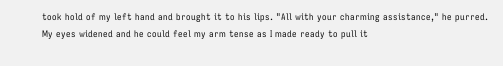took hold of my left hand and brought it to his lips. "All with your charming assistance," he purred. My eyes widened and he could feel my arm tense as I made ready to pull it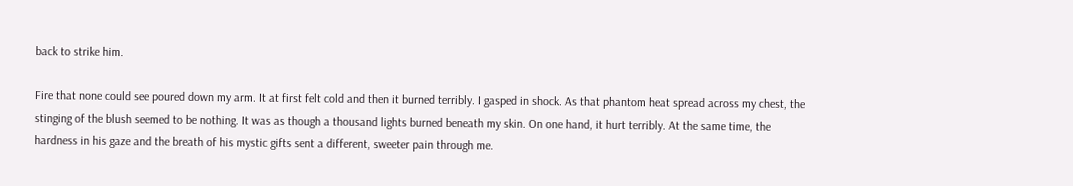back to strike him.

Fire that none could see poured down my arm. It at first felt cold and then it burned terribly. I gasped in shock. As that phantom heat spread across my chest, the stinging of the blush seemed to be nothing. It was as though a thousand lights burned beneath my skin. On one hand, it hurt terribly. At the same time, the hardness in his gaze and the breath of his mystic gifts sent a different, sweeter pain through me.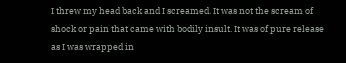I threw my head back and I screamed. It was not the scream of shock or pain that came with bodily insult. It was of pure release as I was wrapped in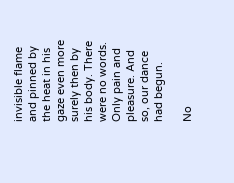invisible flame and pinned by the heat in his gaze even more surely then by his body. There were no words. Only pain and pleasure. And so, our dance had begun.

No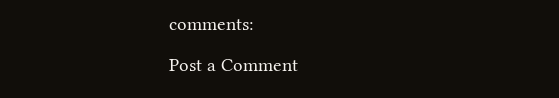comments:

Post a Comment